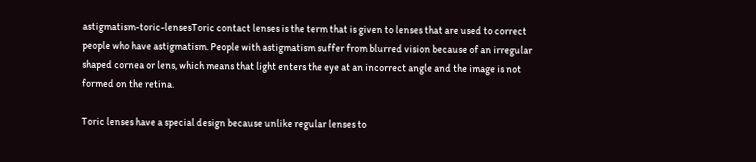astigmatism-toric-lensesToric contact lenses is the term that is given to lenses that are used to correct people who have astigmatism. People with astigmatism suffer from blurred vision because of an irregular shaped cornea or lens, which means that light enters the eye at an incorrect angle and the image is not formed on the retina.

Toric lenses have a special design because unlike regular lenses to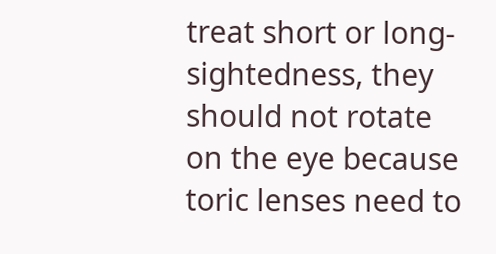treat short or long-sightedness, they should not rotate on the eye because toric lenses need to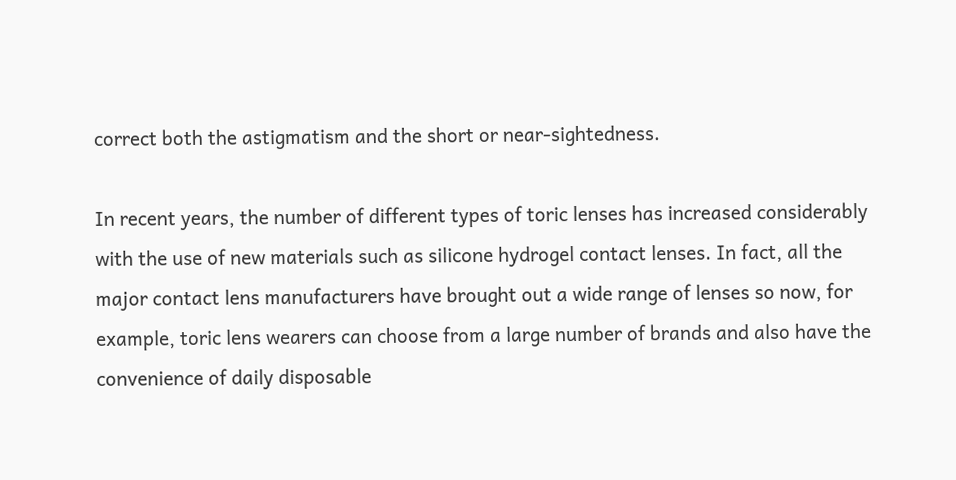correct both the astigmatism and the short or near-sightedness.

In recent years, the number of different types of toric lenses has increased considerably with the use of new materials such as silicone hydrogel contact lenses. In fact, all the major contact lens manufacturers have brought out a wide range of lenses so now, for example, toric lens wearers can choose from a large number of brands and also have the convenience of daily disposable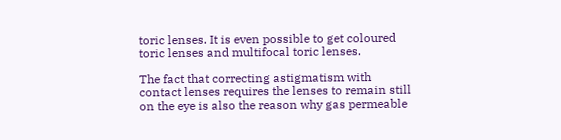toric lenses. It is even possible to get coloured toric lenses and multifocal toric lenses.

The fact that correcting astigmatism with contact lenses requires the lenses to remain still on the eye is also the reason why gas permeable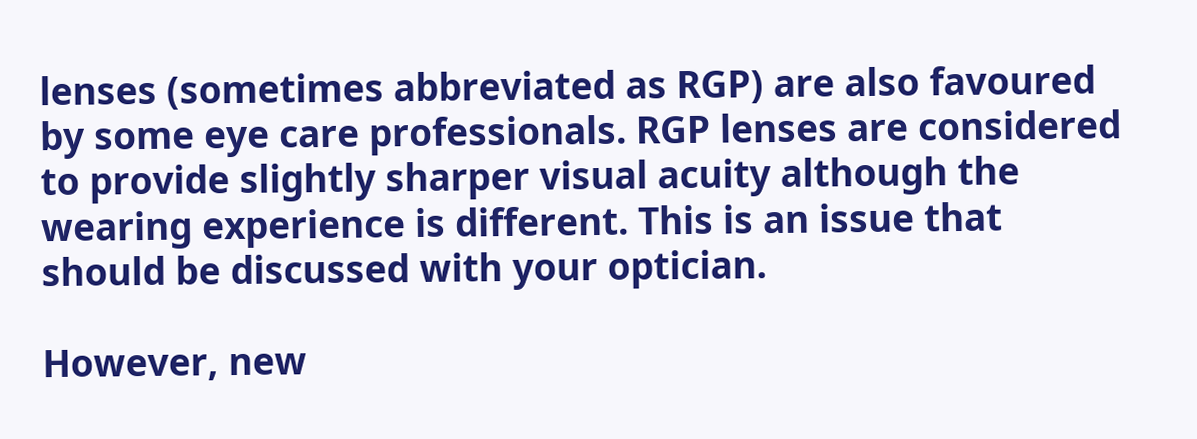lenses (sometimes abbreviated as RGP) are also favoured by some eye care professionals. RGP lenses are considered to provide slightly sharper visual acuity although the wearing experience is different. This is an issue that should be discussed with your optician.

However, new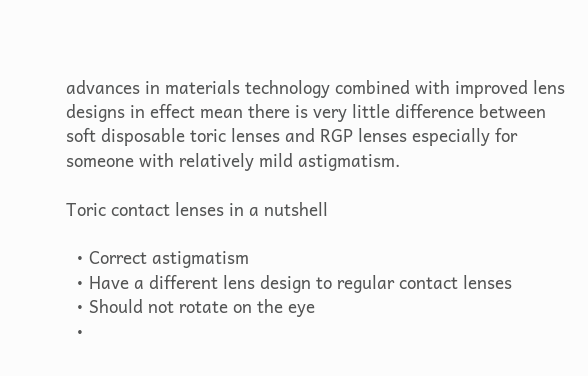advances in materials technology combined with improved lens designs in effect mean there is very little difference between soft disposable toric lenses and RGP lenses especially for someone with relatively mild astigmatism.

Toric contact lenses in a nutshell

  • Correct astigmatism
  • Have a different lens design to regular contact lenses
  • Should not rotate on the eye
  •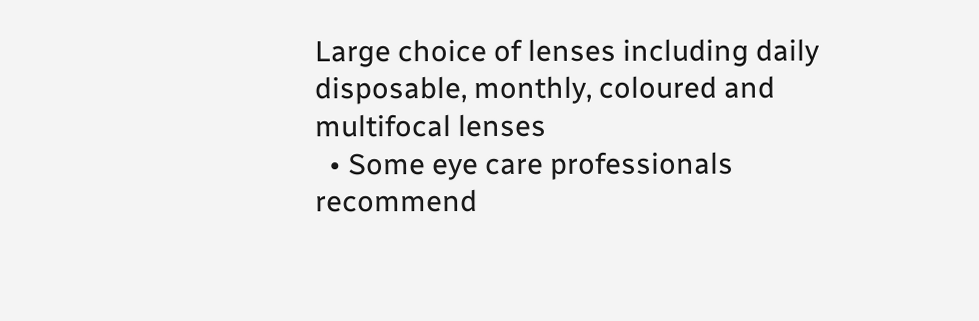Large choice of lenses including daily disposable, monthly, coloured and multifocal lenses
  • Some eye care professionals recommend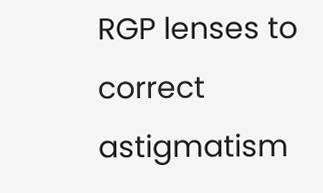RGP lenses to correct astigmatism